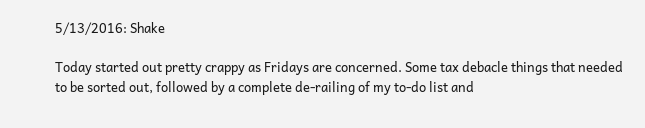5/13/2016: Shake

Today started out pretty crappy as Fridays are concerned. Some tax debacle things that needed to be sorted out, followed by a complete de-railing of my to-do list and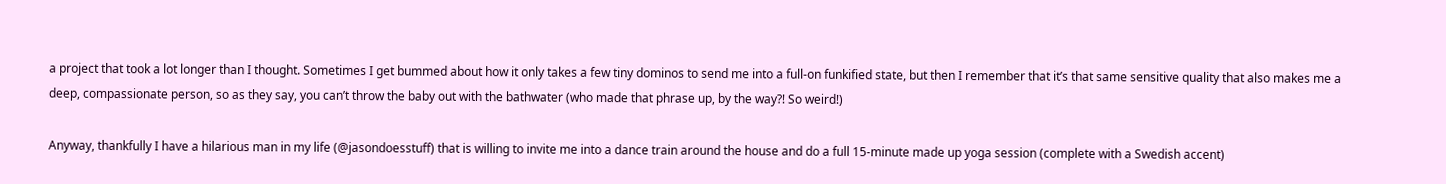a project that took a lot longer than I thought. Sometimes I get bummed about how it only takes a few tiny dominos to send me into a full-on funkified state, but then I remember that it’s that same sensitive quality that also makes me a deep, compassionate person, so as they say, you can’t throw the baby out with the bathwater (who made that phrase up, by the way?! So weird!)

Anyway, thankfully I have a hilarious man in my life (@jasondoesstuff) that is willing to invite me into a dance train around the house and do a full 15-minute made up yoga session (complete with a Swedish accent)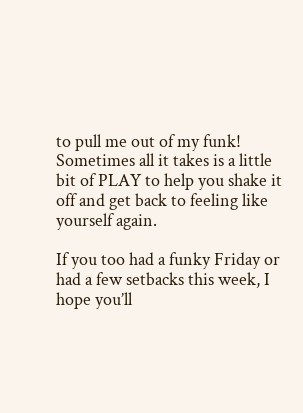to pull me out of my funk! Sometimes all it takes is a little bit of PLAY to help you shake it off and get back to feeling like yourself again.

If you too had a funky Friday or had a few setbacks this week, I hope you’ll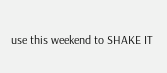use this weekend to SHAKE IT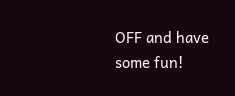OFF and have some fun!